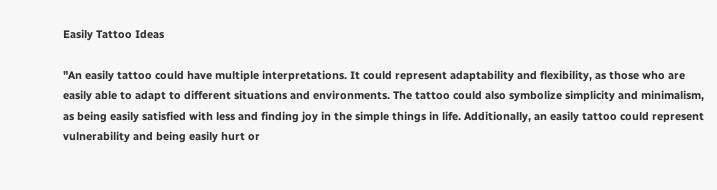Easily Tattoo Ideas

"An easily tattoo could have multiple interpretations. It could represent adaptability and flexibility, as those who are easily able to adapt to different situations and environments. The tattoo could also symbolize simplicity and minimalism, as being easily satisfied with less and finding joy in the simple things in life. Additionally, an easily tattoo could represent vulnerability and being easily hurt or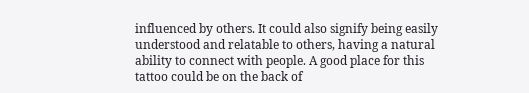influenced by others. It could also signify being easily understood and relatable to others, having a natural ability to connect with people. A good place for this tattoo could be on the back of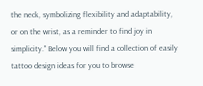the neck, symbolizing flexibility and adaptability, or on the wrist, as a reminder to find joy in simplicity." Below you will find a collection of easily tattoo design ideas for you to browse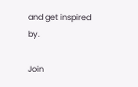and get inspired by.

Join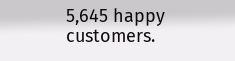5,645 happy customers.